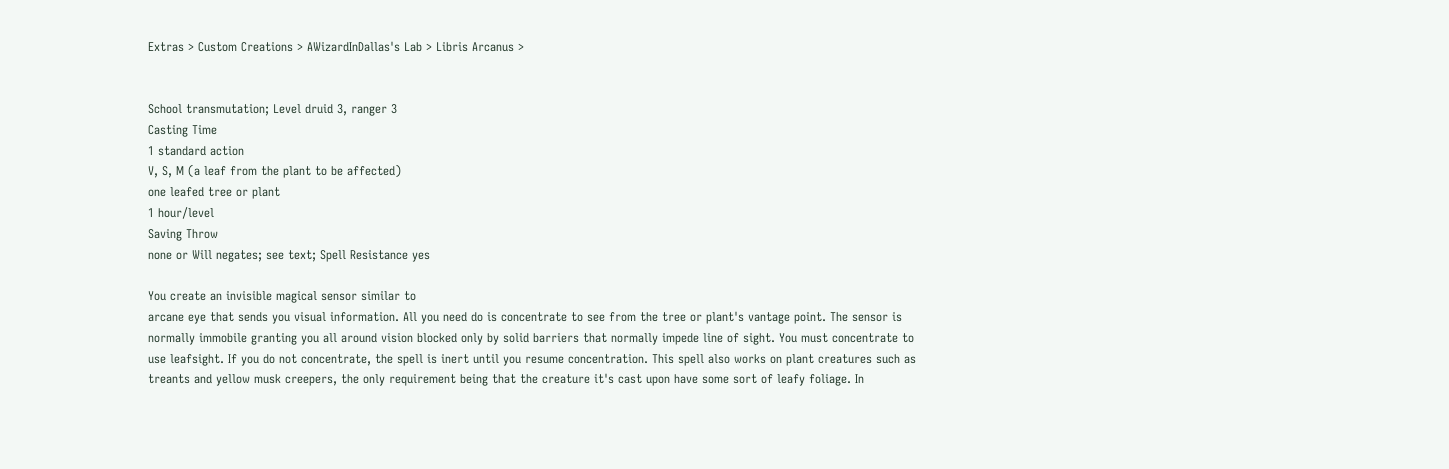Extras > Custom Creations > AWizardInDallas's Lab > Libris Arcanus >


School transmutation; Level druid 3, ranger 3
Casting Time
1 standard action
V, S, M (a leaf from the plant to be affected)
one leafed tree or plant
1 hour/level
Saving Throw
none or Will negates; see text; Spell Resistance yes

You create an invisible magical sensor similar to
arcane eye that sends you visual information. All you need do is concentrate to see from the tree or plant's vantage point. The sensor is normally immobile granting you all around vision blocked only by solid barriers that normally impede line of sight. You must concentrate to use leafsight. If you do not concentrate, the spell is inert until you resume concentration. This spell also works on plant creatures such as treants and yellow musk creepers, the only requirement being that the creature it's cast upon have some sort of leafy foliage. In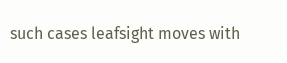such cases leafsight moves with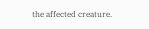the affected creature.